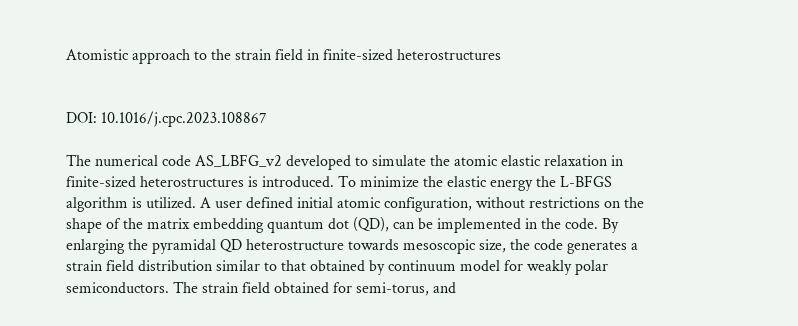Atomistic approach to the strain field in finite-sized heterostructures


DOI: 10.1016/j.cpc.2023.108867

The numerical code AS_LBFG_v2 developed to simulate the atomic elastic relaxation in finite-sized heterostructures is introduced. To minimize the elastic energy the L-BFGS algorithm is utilized. A user defined initial atomic configuration, without restrictions on the shape of the matrix embedding quantum dot (QD), can be implemented in the code. By enlarging the pyramidal QD heterostructure towards mesoscopic size, the code generates a strain field distribution similar to that obtained by continuum model for weakly polar semiconductors. The strain field obtained for semi-torus, and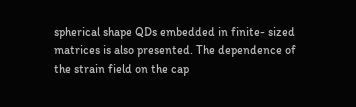spherical shape QDs embedded in finite- sized matrices is also presented. The dependence of the strain field on the cap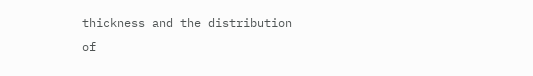thickness and the distribution of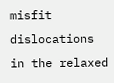misfit dislocations in the relaxed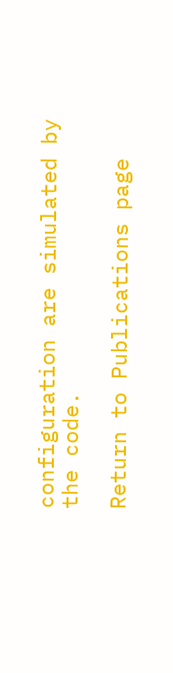configuration are simulated by the code.

Return to Publications page